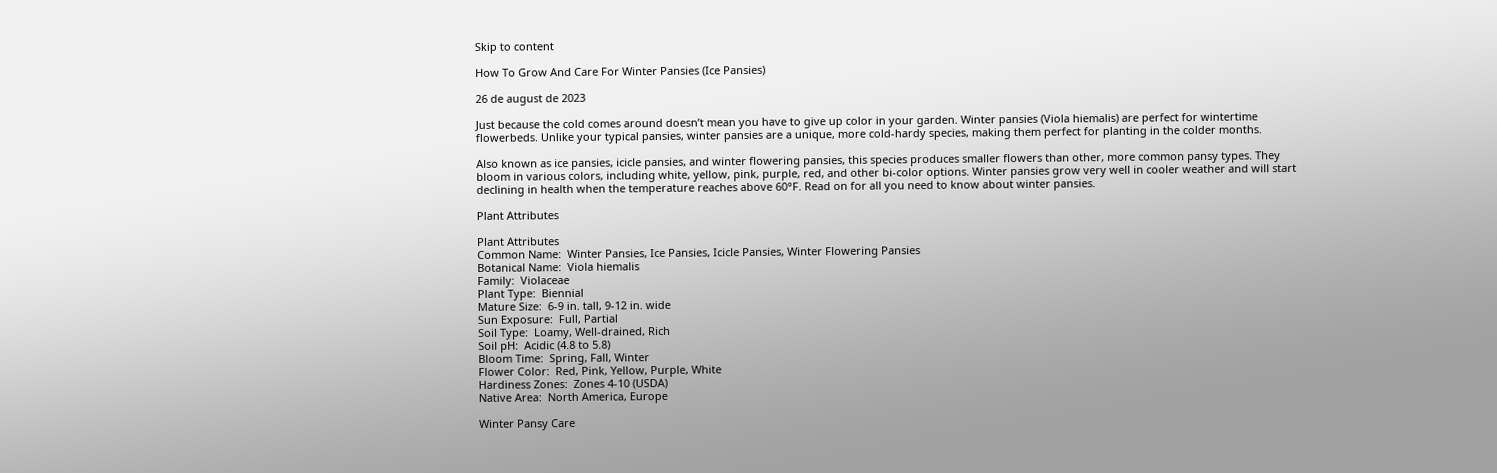Skip to content

How To Grow And Care For Winter Pansies (Ice Pansies)

26 de august de 2023

Just because the cold comes around doesn’t mean you have to give up color in your garden. Winter pansies (Viola hiemalis) are perfect for wintertime flowerbeds. Unlike your typical pansies, winter pansies are a unique, more cold-hardy species, making them perfect for planting in the colder months.

Also known as ice pansies, icicle pansies, and winter flowering pansies, this species produces smaller flowers than other, more common pansy types. They bloom in various colors, including white, yellow, pink, purple, red, and other bi-color options. Winter pansies grow very well in cooler weather and will start declining in health when the temperature reaches above 60°F. Read on for all you need to know about winter pansies.

Plant Attributes

Plant Attributes
Common Name:  Winter Pansies, Ice Pansies, Icicle Pansies, Winter Flowering Pansies
Botanical Name:  Viola hiemalis
Family:  Violaceae
Plant Type:  Biennial
Mature Size:  6-9 in. tall, 9-12 in. wide
Sun Exposure:  Full, Partial
Soil Type:  Loamy, Well-drained, Rich
Soil pH:  Acidic (4.8 to 5.8)
Bloom Time:  Spring, Fall, Winter
Flower Color:  Red, Pink, Yellow, Purple, White
Hardiness Zones:  Zones 4-10 (USDA)
Native Area:  North America, Europe

Winter Pansy Care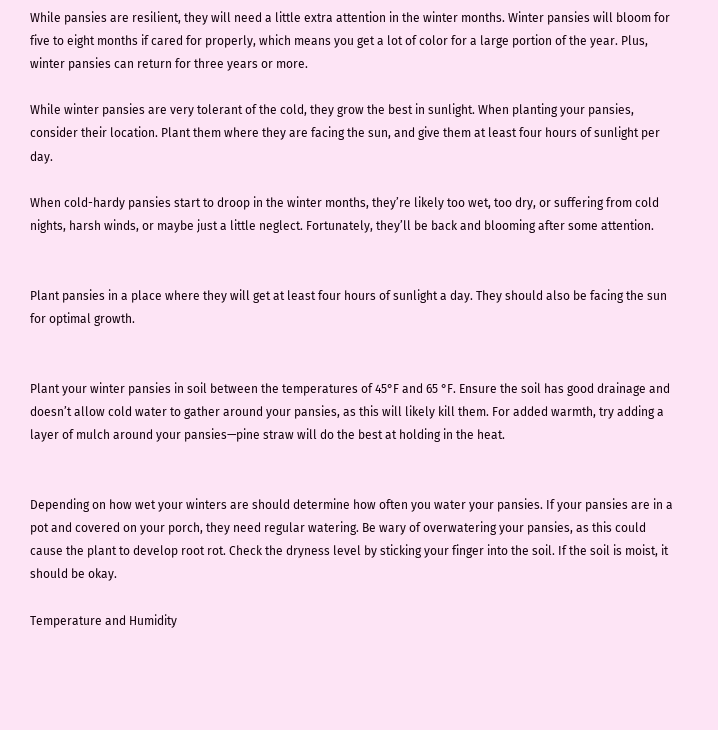While pansies are resilient, they will need a little extra attention in the winter months. Winter pansies will bloom for five to eight months if cared for properly, which means you get a lot of color for a large portion of the year. Plus, winter pansies can return for three years or more.

While winter pansies are very tolerant of the cold, they grow the best in sunlight. When planting your pansies, consider their location. Plant them where they are facing the sun, and give them at least four hours of sunlight per day.

When cold-hardy pansies start to droop in the winter months, they’re likely too wet, too dry, or suffering from cold nights, harsh winds, or maybe just a little neglect. Fortunately, they’ll be back and blooming after some attention.


Plant pansies in a place where they will get at least four hours of sunlight a day. They should also be facing the sun for optimal growth.


Plant your winter pansies in soil between the temperatures of 45°F and 65 °F. Ensure the soil has good drainage and doesn’t allow cold water to gather around your pansies, as this will likely kill them. For added warmth, try adding a layer of mulch around your pansies—pine straw will do the best at holding in the heat.


Depending on how wet your winters are should determine how often you water your pansies. If your pansies are in a pot and covered on your porch, they need regular watering. Be wary of overwatering your pansies, as this could cause the plant to develop root rot. Check the dryness level by sticking your finger into the soil. If the soil is moist, it should be okay.

Temperature and Humidity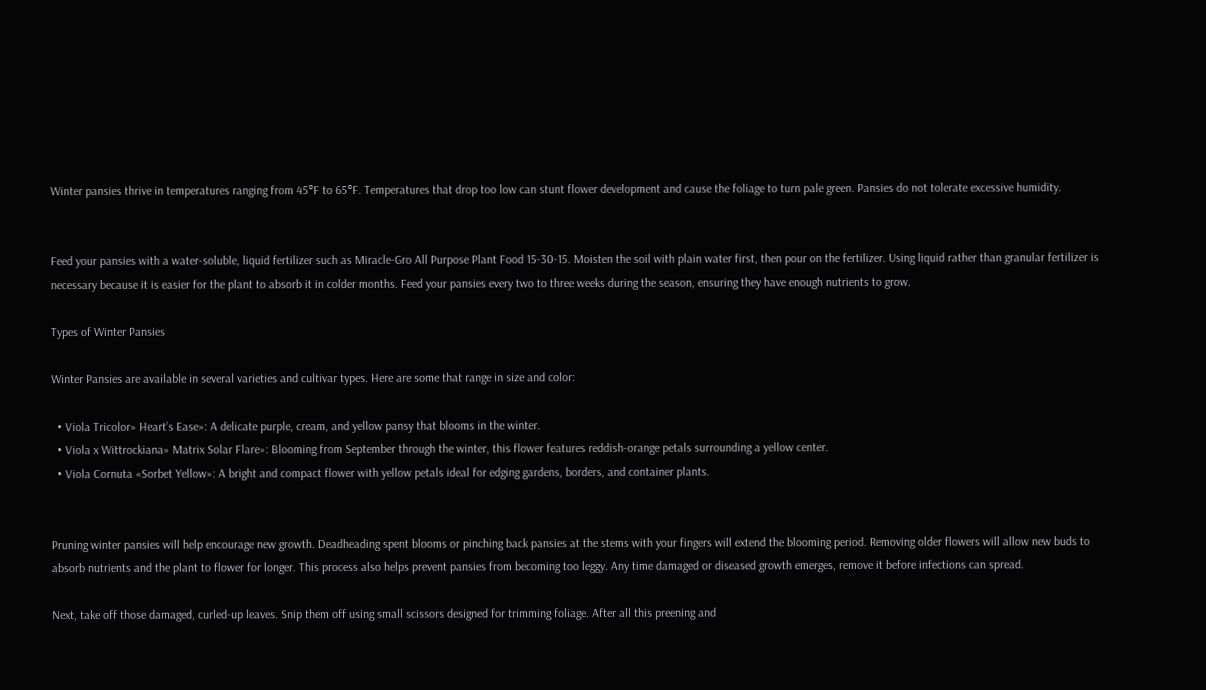Winter pansies thrive in temperatures ranging from 45°F to 65°F. Temperatures that drop too low can stunt flower development and cause the foliage to turn pale green. Pansies do not tolerate excessive humidity.


Feed your pansies with a water-soluble, liquid fertilizer such as Miracle-Gro All Purpose Plant Food 15-30-15. Moisten the soil with plain water first, then pour on the fertilizer. Using liquid rather than granular fertilizer is necessary because it is easier for the plant to absorb it in colder months. Feed your pansies every two to three weeks during the season, ensuring they have enough nutrients to grow.

Types of Winter Pansies

Winter Pansies are available in several varieties and cultivar types. Here are some that range in size and color:

  • Viola Tricolor» Heart’s Ease»: A delicate purple, cream, and yellow pansy that blooms in the winter.
  • Viola x Wittrockiana» Matrix Solar Flare»: Blooming from September through the winter, this flower features reddish-orange petals surrounding a yellow center.
  • Viola Cornuta «Sorbet Yellow»: A bright and compact flower with yellow petals ideal for edging gardens, borders, and container plants.


Pruning winter pansies will help encourage new growth. Deadheading spent blooms or pinching back pansies at the stems with your fingers will extend the blooming period. Removing older flowers will allow new buds to absorb nutrients and the plant to flower for longer. This process also helps prevent pansies from becoming too leggy. Any time damaged or diseased growth emerges, remove it before infections can spread.

Next, take off those damaged, curled-up leaves. Snip them off using small scissors designed for trimming foliage. After all this preening and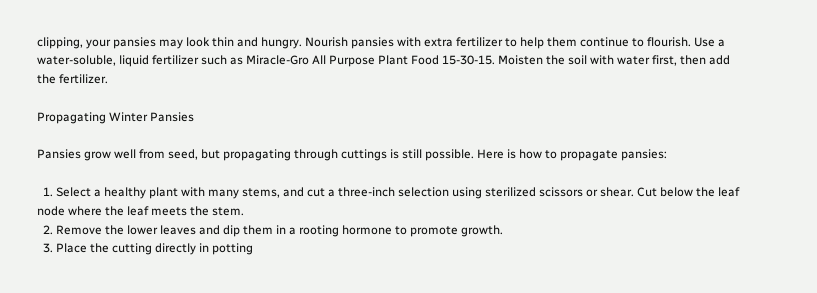clipping, your pansies may look thin and hungry. Nourish pansies with extra fertilizer to help them continue to flourish. Use a water-soluble, liquid fertilizer such as Miracle-Gro All Purpose Plant Food 15-30-15. Moisten the soil with water first, then add the fertilizer.

Propagating Winter Pansies

Pansies grow well from seed, but propagating through cuttings is still possible. Here is how to propagate pansies:

  1. Select a healthy plant with many stems, and cut a three-inch selection using sterilized scissors or shear. Cut below the leaf node where the leaf meets the stem.
  2. Remove the lower leaves and dip them in a rooting hormone to promote growth.
  3. Place the cutting directly in potting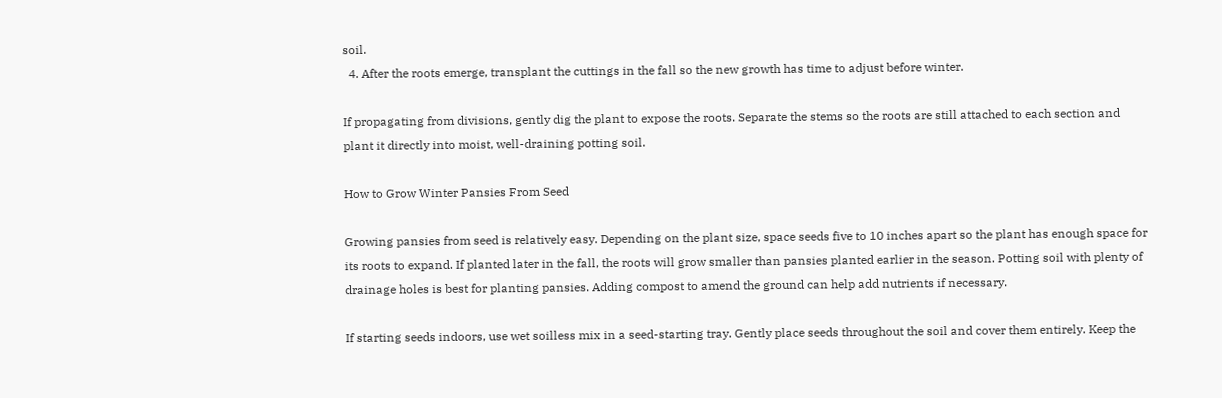soil.
  4. After the roots emerge, transplant the cuttings in the fall so the new growth has time to adjust before winter.

If propagating from divisions, gently dig the plant to expose the roots. Separate the stems so the roots are still attached to each section and plant it directly into moist, well-draining potting soil.

How to Grow Winter Pansies From Seed

Growing pansies from seed is relatively easy. Depending on the plant size, space seeds five to 10 inches apart so the plant has enough space for its roots to expand. If planted later in the fall, the roots will grow smaller than pansies planted earlier in the season. Potting soil with plenty of drainage holes is best for planting pansies. Adding compost to amend the ground can help add nutrients if necessary.

If starting seeds indoors, use wet soilless mix in a seed-starting tray. Gently place seeds throughout the soil and cover them entirely. Keep the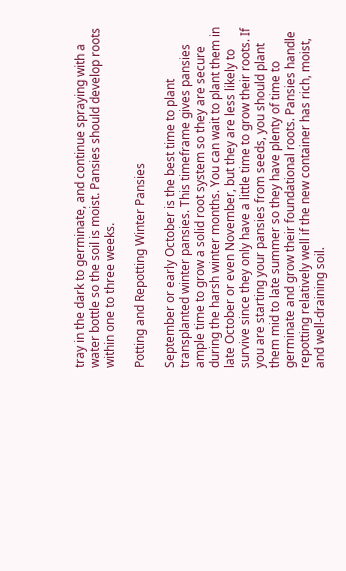tray in the dark to germinate, and continue spraying with a water bottle so the soil is moist. Pansies should develop roots within one to three weeks.

Potting and Repotting Winter Pansies

September or early October is the best time to plant transplanted winter pansies. This timeframe gives pansies ample time to grow a solid root system so they are secure during the harsh winter months. You can wait to plant them in late October or even November, but they are less likely to survive since they only have a little time to grow their roots. If you are starting your pansies from seeds, you should plant them mid to late summer so they have plenty of time to germinate and grow their foundational roots. Pansies handle repotting relatively well if the new container has rich, moist, and well-draining soil.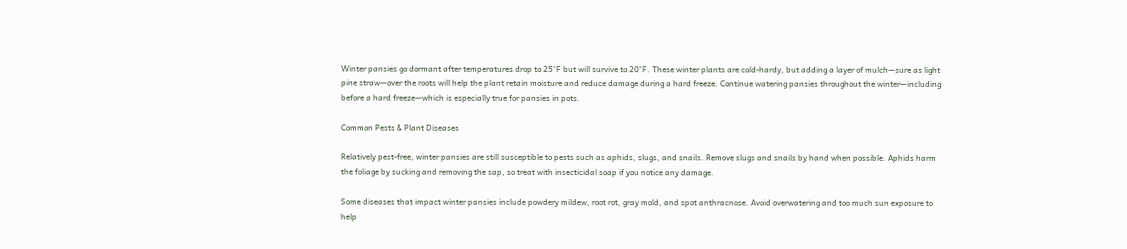Winter pansies go dormant after temperatures drop to 25°F but will survive to 20°F. These winter plants are cold-hardy, but adding a layer of mulch—sure as light pine straw—over the roots will help the plant retain moisture and reduce damage during a hard freeze. Continue watering pansies throughout the winter—including before a hard freeze—which is especially true for pansies in pots.

Common Pests & Plant Diseases

Relatively pest-free, winter pansies are still susceptible to pests such as aphids, slugs, and snails. Remove slugs and snails by hand when possible. Aphids harm the foliage by sucking and removing the sap, so treat with insecticidal soap if you notice any damage.

Some diseases that impact winter pansies include powdery mildew, root rot, gray mold, and spot anthracnose. Avoid overwatering and too much sun exposure to help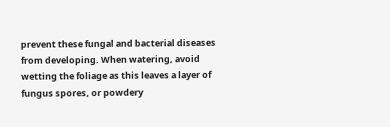prevent these fungal and bacterial diseases from developing. When watering, avoid wetting the foliage as this leaves a layer of fungus spores, or powdery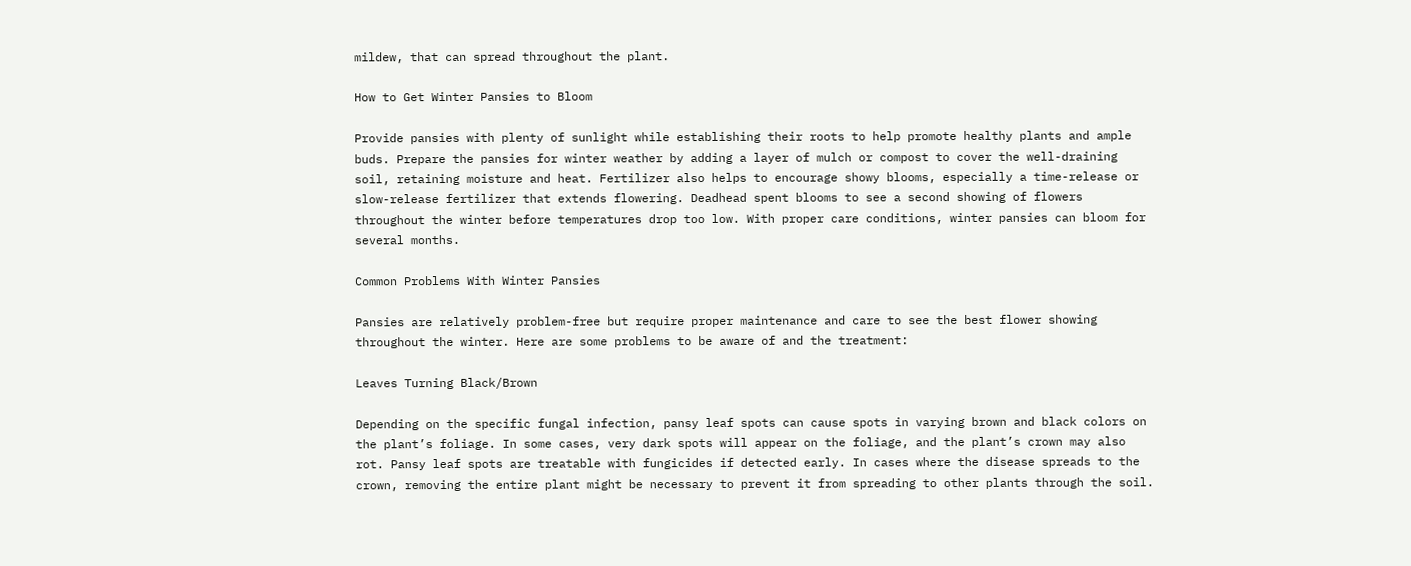mildew, that can spread throughout the plant.

How to Get Winter Pansies to Bloom

Provide pansies with plenty of sunlight while establishing their roots to help promote healthy plants and ample buds. Prepare the pansies for winter weather by adding a layer of mulch or compost to cover the well-draining soil, retaining moisture and heat. Fertilizer also helps to encourage showy blooms, especially a time-release or slow-release fertilizer that extends flowering. Deadhead spent blooms to see a second showing of flowers throughout the winter before temperatures drop too low. With proper care conditions, winter pansies can bloom for several months.

Common Problems With Winter Pansies

Pansies are relatively problem-free but require proper maintenance and care to see the best flower showing throughout the winter. Here are some problems to be aware of and the treatment:

Leaves Turning Black/Brown

Depending on the specific fungal infection, pansy leaf spots can cause spots in varying brown and black colors on the plant’s foliage. In some cases, very dark spots will appear on the foliage, and the plant’s crown may also rot. Pansy leaf spots are treatable with fungicides if detected early. In cases where the disease spreads to the crown, removing the entire plant might be necessary to prevent it from spreading to other plants through the soil.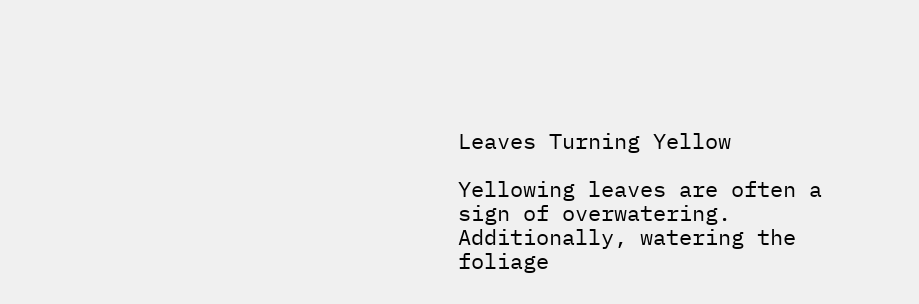Leaves Turning Yellow

Yellowing leaves are often a sign of overwatering. Additionally, watering the foliage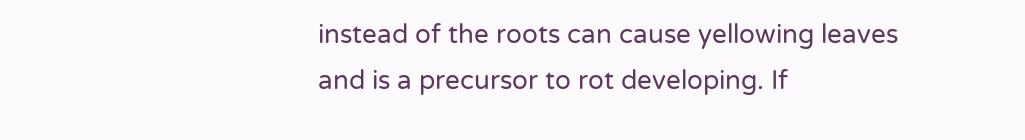instead of the roots can cause yellowing leaves and is a precursor to rot developing. If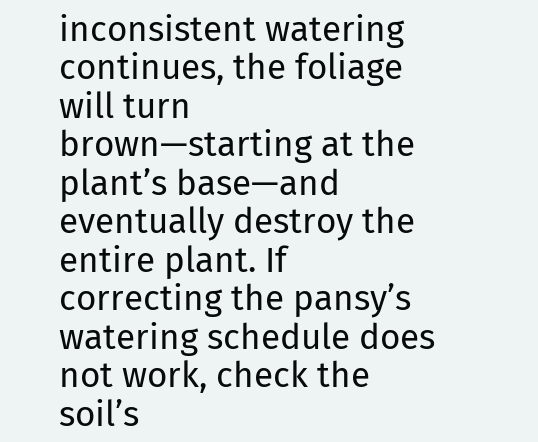inconsistent watering continues, the foliage will turn brown—starting at the plant’s base—and eventually destroy the entire plant. If correcting the pansy’s watering schedule does not work, check the soil’s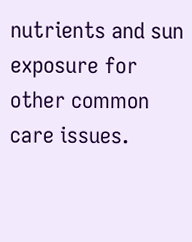nutrients and sun exposure for other common care issues.